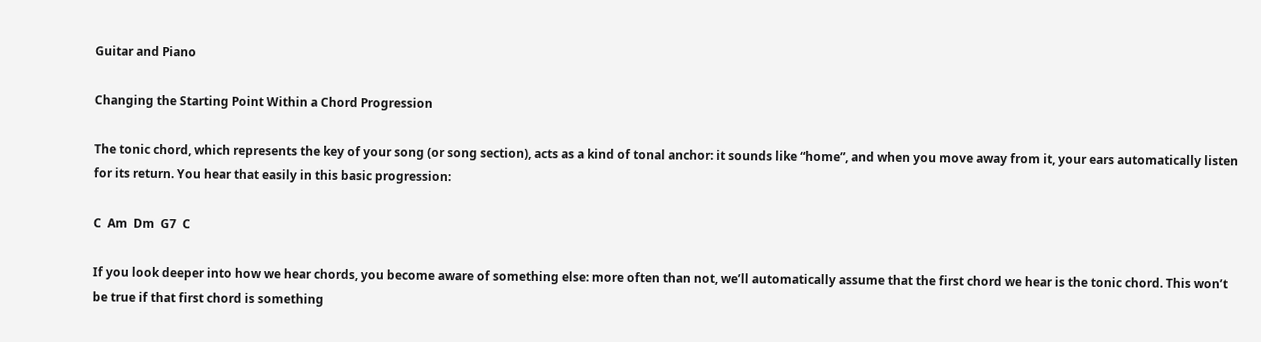Guitar and Piano

Changing the Starting Point Within a Chord Progression

The tonic chord, which represents the key of your song (or song section), acts as a kind of tonal anchor: it sounds like “home”, and when you move away from it, your ears automatically listen for its return. You hear that easily in this basic progression:

C  Am  Dm  G7  C

If you look deeper into how we hear chords, you become aware of something else: more often than not, we’ll automatically assume that the first chord we hear is the tonic chord. This won’t be true if that first chord is something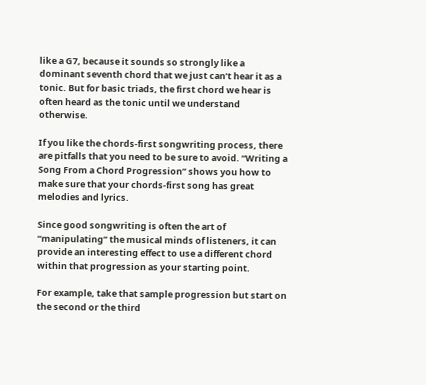like a G7, because it sounds so strongly like a dominant seventh chord that we just can’t hear it as a tonic. But for basic triads, the first chord we hear is often heard as the tonic until we understand otherwise.

If you like the chords-first songwriting process, there are pitfalls that you need to be sure to avoid. “Writing a Song From a Chord Progression” shows you how to make sure that your chords-first song has great melodies and lyrics.

Since good songwriting is often the art of “manipulating” the musical minds of listeners, it can provide an interesting effect to use a different chord within that progression as your starting point.

For example, take that sample progression but start on the second or the third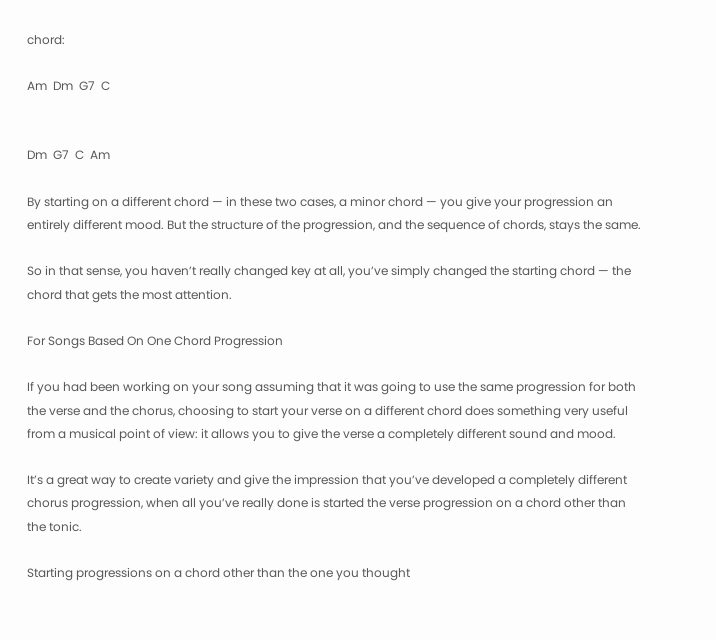chord:

Am  Dm  G7  C


Dm  G7  C  Am

By starting on a different chord — in these two cases, a minor chord — you give your progression an entirely different mood. But the structure of the progression, and the sequence of chords, stays the same.

So in that sense, you haven’t really changed key at all, you’ve simply changed the starting chord — the chord that gets the most attention.

For Songs Based On One Chord Progression

If you had been working on your song assuming that it was going to use the same progression for both the verse and the chorus, choosing to start your verse on a different chord does something very useful from a musical point of view: it allows you to give the verse a completely different sound and mood.

It’s a great way to create variety and give the impression that you’ve developed a completely different chorus progression, when all you’ve really done is started the verse progression on a chord other than the tonic.

Starting progressions on a chord other than the one you thought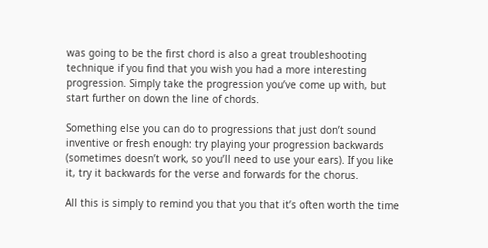was going to be the first chord is also a great troubleshooting technique if you find that you wish you had a more interesting progression. Simply take the progression you’ve come up with, but start further on down the line of chords.

Something else you can do to progressions that just don’t sound inventive or fresh enough: try playing your progression backwards (sometimes doesn’t work, so you’ll need to use your ears). If you like it, try it backwards for the verse and forwards for the chorus.

All this is simply to remind you that you that it’s often worth the time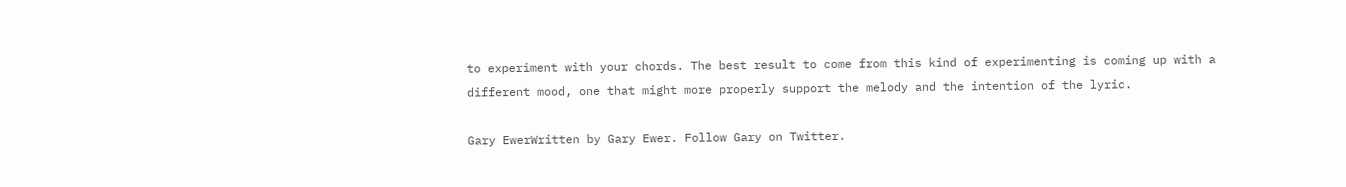to experiment with your chords. The best result to come from this kind of experimenting is coming up with a different mood, one that might more properly support the melody and the intention of the lyric.

Gary EwerWritten by Gary Ewer. Follow Gary on Twitter.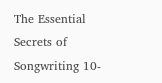The Essential Secrets of Songwriting 10-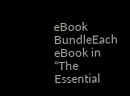eBook BundleEach eBook in “The Essential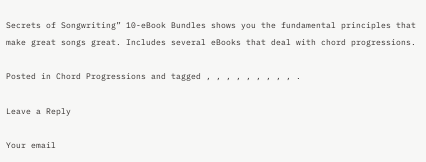Secrets of Songwriting” 10-eBook Bundles shows you the fundamental principles that make great songs great. Includes several eBooks that deal with chord progressions.

Posted in Chord Progressions and tagged , , , , , , , , , .

Leave a Reply

Your email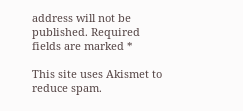address will not be published. Required fields are marked *

This site uses Akismet to reduce spam.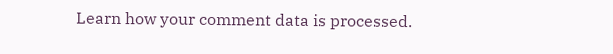Learn how your comment data is processed.